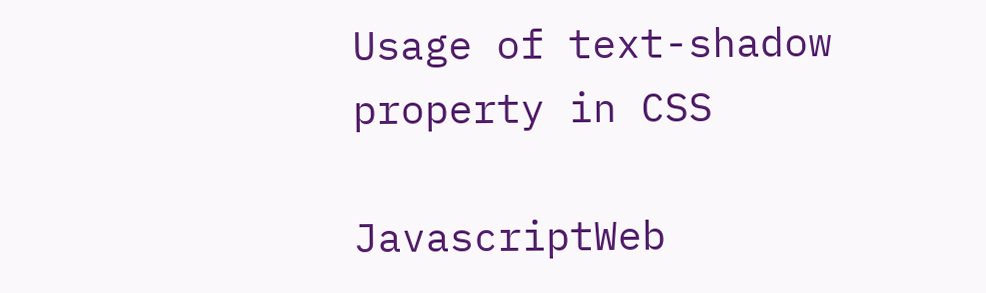Usage of text-shadow property in CSS

JavascriptWeb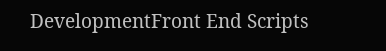DevelopmentFront End Scripts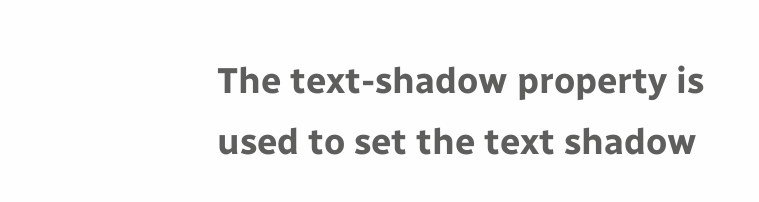The text-shadow property is used to set the text shadow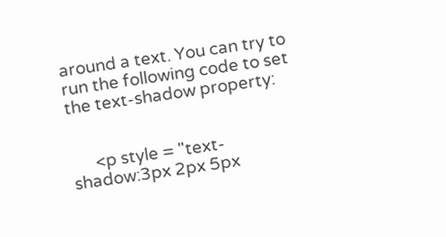around a text. You can try to run the following code to set the text-shadow property:


      <p style = "text-shadow:3px 2px 5px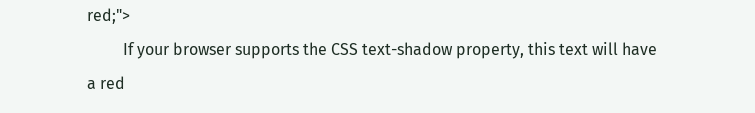red;">
         If your browser supports the CSS text-shadow property, this text will have a red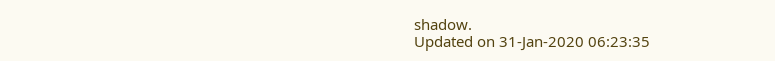shadow.
Updated on 31-Jan-2020 06:23:35